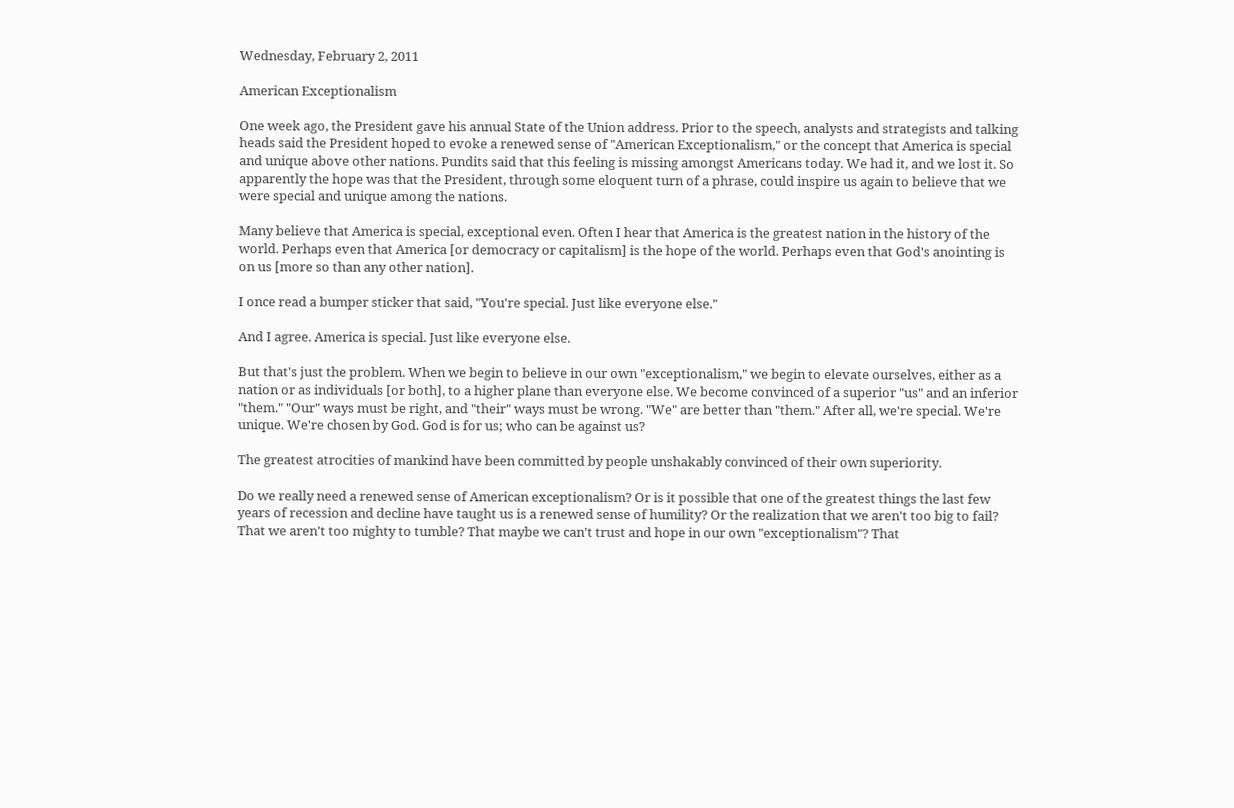Wednesday, February 2, 2011

American Exceptionalism

One week ago, the President gave his annual State of the Union address. Prior to the speech, analysts and strategists and talking heads said the President hoped to evoke a renewed sense of "American Exceptionalism," or the concept that America is special and unique above other nations. Pundits said that this feeling is missing amongst Americans today. We had it, and we lost it. So apparently the hope was that the President, through some eloquent turn of a phrase, could inspire us again to believe that we were special and unique among the nations.

Many believe that America is special, exceptional even. Often I hear that America is the greatest nation in the history of the world. Perhaps even that America [or democracy or capitalism] is the hope of the world. Perhaps even that God's anointing is on us [more so than any other nation].

I once read a bumper sticker that said, "You're special. Just like everyone else."

And I agree. America is special. Just like everyone else.

But that's just the problem. When we begin to believe in our own "exceptionalism," we begin to elevate ourselves, either as a nation or as individuals [or both], to a higher plane than everyone else. We become convinced of a superior "us" and an inferior "them." "Our" ways must be right, and "their" ways must be wrong. "We" are better than "them." After all, we're special. We're unique. We're chosen by God. God is for us; who can be against us?

The greatest atrocities of mankind have been committed by people unshakably convinced of their own superiority.

Do we really need a renewed sense of American exceptionalism? Or is it possible that one of the greatest things the last few years of recession and decline have taught us is a renewed sense of humility? Or the realization that we aren't too big to fail? That we aren't too mighty to tumble? That maybe we can't trust and hope in our own "exceptionalism"? That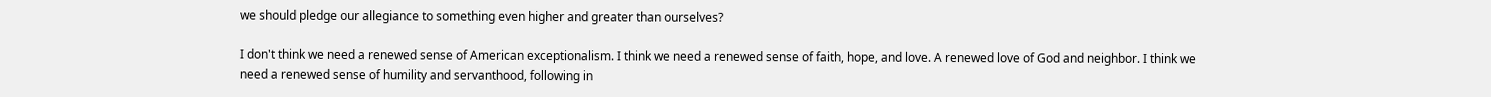we should pledge our allegiance to something even higher and greater than ourselves?

I don't think we need a renewed sense of American exceptionalism. I think we need a renewed sense of faith, hope, and love. A renewed love of God and neighbor. I think we need a renewed sense of humility and servanthood, following in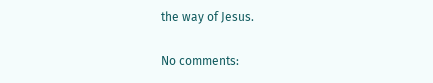the way of Jesus.

No comments: